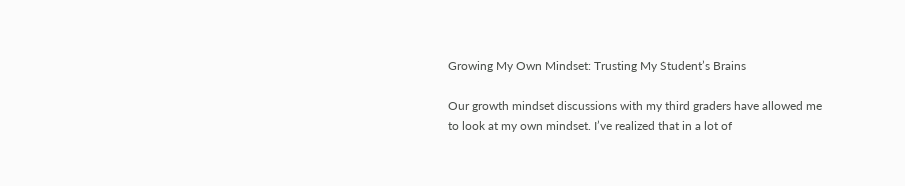Growing My Own Mindset: Trusting My Student’s Brains

Our growth mindset discussions with my third graders have allowed me to look at my own mindset. I’ve realized that in a lot of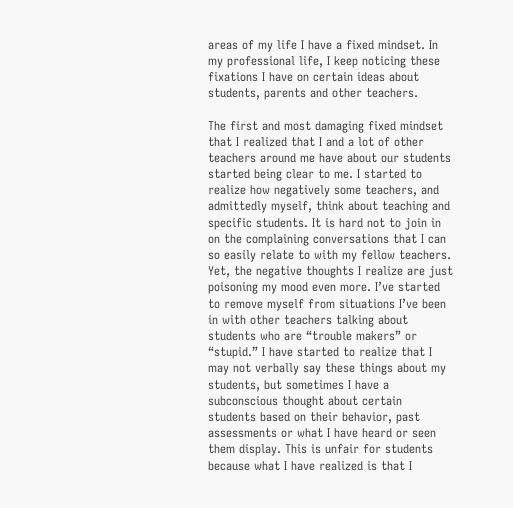areas of my life I have a fixed mindset. In my professional life, I keep noticing these fixations I have on certain ideas about students, parents and other teachers.

The first and most damaging fixed mindset that I realized that I and a lot of other teachers around me have about our students started being clear to me. I started to realize how negatively some teachers, and admittedly myself, think about teaching and specific students. It is hard not to join in on the complaining conversations that I can so easily relate to with my fellow teachers. Yet, the negative thoughts I realize are just poisoning my mood even more. I’ve started to remove myself from situations I’ve been in with other teachers talking about students who are “trouble makers” or “stupid.” I have started to realize that I may not verbally say these things about my students, but sometimes I have a subconscious thought about certain students based on their behavior, past assessments or what I have heard or seen them display. This is unfair for students because what I have realized is that I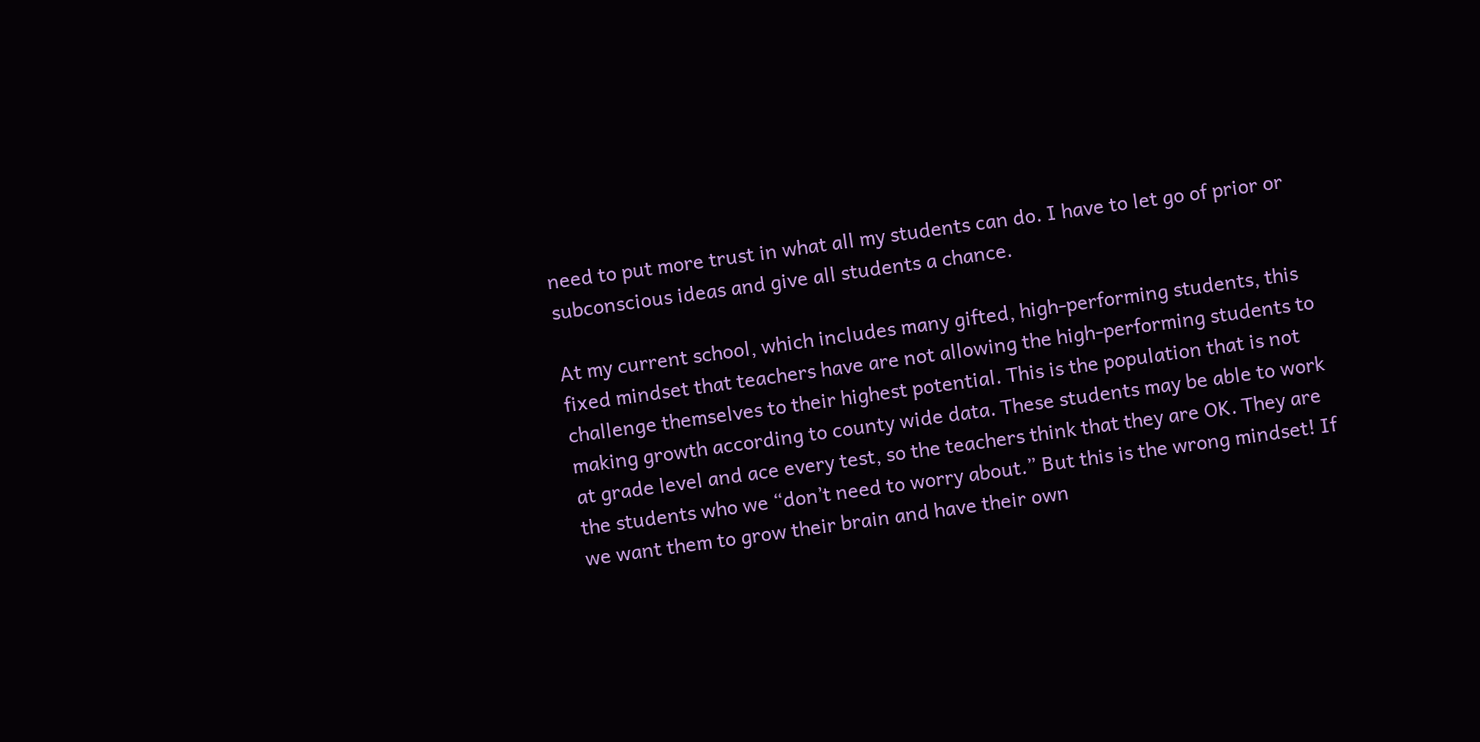need to put more trust in what all my students can do. I have to let go of prior or subconscious ideas and give all students a chance.

At my current school, which includes many gifted, high-performing students, this fixed mindset that teachers have are not allowing the high-performing students to challenge themselves to their highest potential. This is the population that is not making growth according to county wide data. These students may be able to work at grade level and ace every test, so the teachers think that they are OK. They are the students who we “don’t need to worry about.” But this is the wrong mindset! If we want them to grow their brain and have their own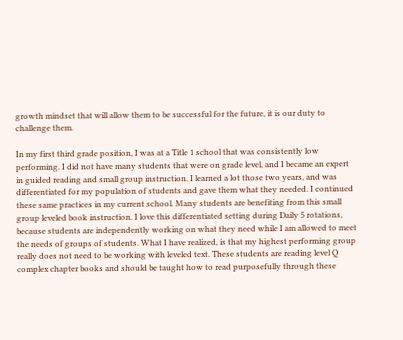growth mindset that will allow them to be successful for the future, it is our duty to challenge them.

In my first third grade position, I was at a Title 1 school that was consistently low performing. I did not have many students that were on grade level, and I became an expert in guided reading and small group instruction. I learned a lot those two years, and was differentiated for my population of students and gave them what they needed. I continued these same practices in my current school. Many students are benefiting from this small group leveled book instruction. I love this differentiated setting during Daily 5 rotations, because students are independently working on what they need while I am allowed to meet the needs of groups of students. What I have realized, is that my highest performing group really does not need to be working with leveled text. These students are reading level Q complex chapter books and should be taught how to read purposefully through these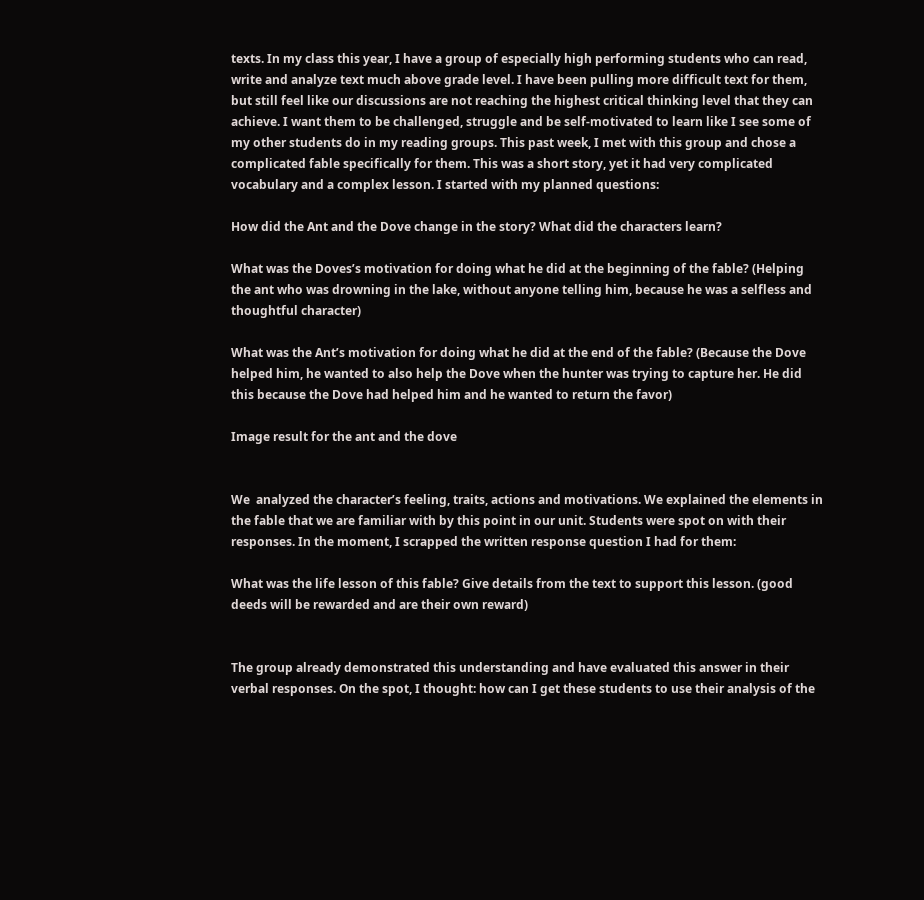texts. In my class this year, I have a group of especially high performing students who can read, write and analyze text much above grade level. I have been pulling more difficult text for them, but still feel like our discussions are not reaching the highest critical thinking level that they can achieve. I want them to be challenged, struggle and be self-motivated to learn like I see some of my other students do in my reading groups. This past week, I met with this group and chose a complicated fable specifically for them. This was a short story, yet it had very complicated vocabulary and a complex lesson. I started with my planned questions:

How did the Ant and the Dove change in the story? What did the characters learn?

What was the Doves’s motivation for doing what he did at the beginning of the fable? (Helping the ant who was drowning in the lake, without anyone telling him, because he was a selfless and thoughtful character)

What was the Ant’s motivation for doing what he did at the end of the fable? (Because the Dove helped him, he wanted to also help the Dove when the hunter was trying to capture her. He did this because the Dove had helped him and he wanted to return the favor)

Image result for the ant and the dove


We  analyzed the character’s feeling, traits, actions and motivations. We explained the elements in the fable that we are familiar with by this point in our unit. Students were spot on with their responses. In the moment, I scrapped the written response question I had for them:

What was the life lesson of this fable? Give details from the text to support this lesson. (good deeds will be rewarded and are their own reward)


The group already demonstrated this understanding and have evaluated this answer in their verbal responses. On the spot, I thought: how can I get these students to use their analysis of the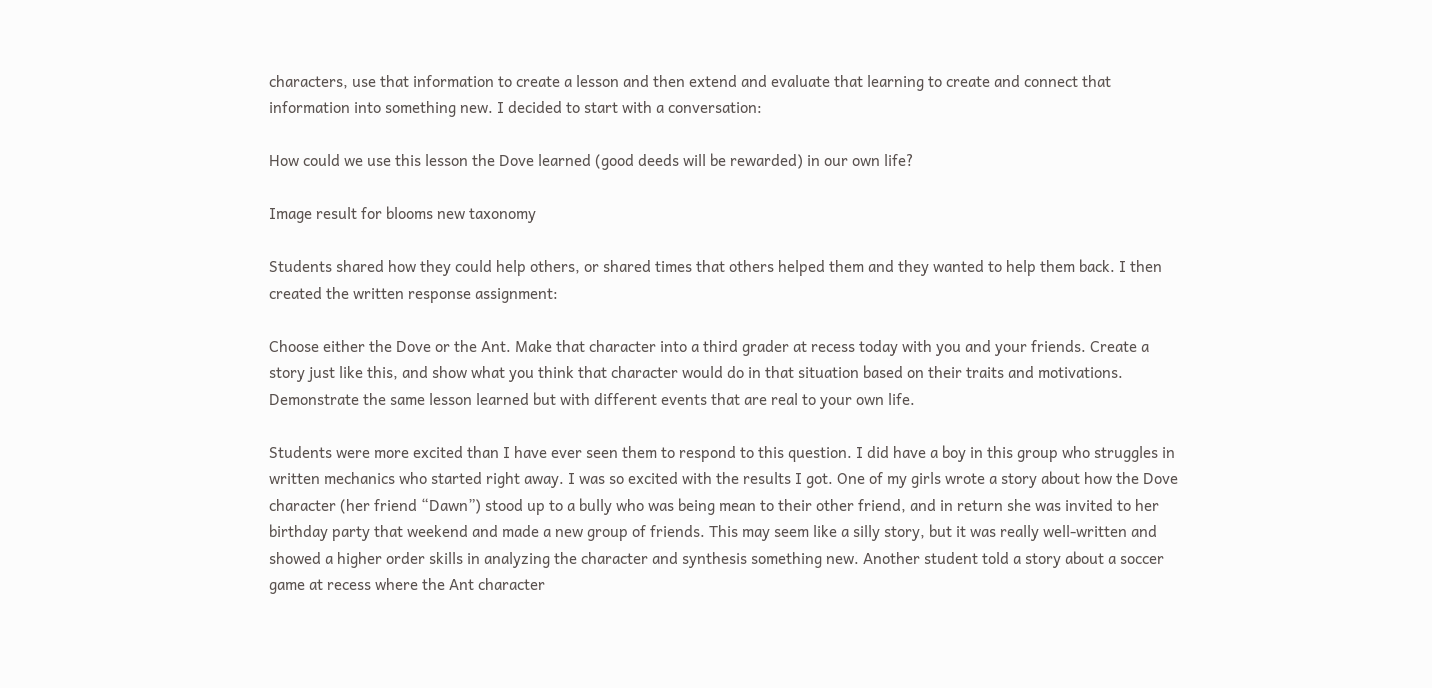characters, use that information to create a lesson and then extend and evaluate that learning to create and connect that information into something new. I decided to start with a conversation:

How could we use this lesson the Dove learned (good deeds will be rewarded) in our own life?

Image result for blooms new taxonomy

Students shared how they could help others, or shared times that others helped them and they wanted to help them back. I then created the written response assignment:

Choose either the Dove or the Ant. Make that character into a third grader at recess today with you and your friends. Create a story just like this, and show what you think that character would do in that situation based on their traits and motivations. Demonstrate the same lesson learned but with different events that are real to your own life.

Students were more excited than I have ever seen them to respond to this question. I did have a boy in this group who struggles in written mechanics who started right away. I was so excited with the results I got. One of my girls wrote a story about how the Dove character (her friend “Dawn”) stood up to a bully who was being mean to their other friend, and in return she was invited to her birthday party that weekend and made a new group of friends. This may seem like a silly story, but it was really well-written and showed a higher order skills in analyzing the character and synthesis something new. Another student told a story about a soccer game at recess where the Ant character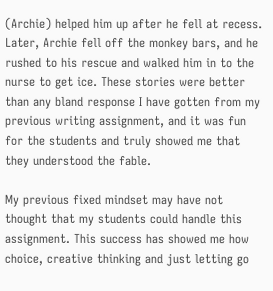(Archie) helped him up after he fell at recess. Later, Archie fell off the monkey bars, and he rushed to his rescue and walked him in to the nurse to get ice. These stories were better than any bland response I have gotten from my previous writing assignment, and it was fun for the students and truly showed me that they understood the fable.

My previous fixed mindset may have not thought that my students could handle this assignment. This success has showed me how choice, creative thinking and just letting go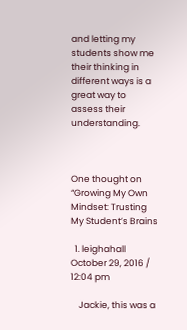and letting my students show me their thinking in different ways is a great way to assess their understanding.



One thought on “Growing My Own Mindset: Trusting My Student’s Brains

  1. leighahall October 29, 2016 / 12:04 pm

    Jackie, this was a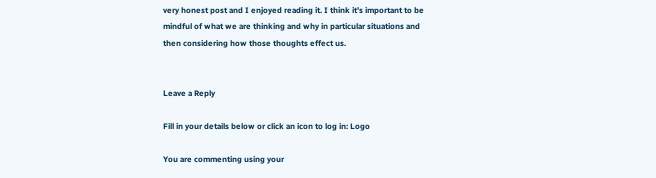very honest post and I enjoyed reading it. I think it’s important to be mindful of what we are thinking and why in particular situations and then considering how those thoughts effect us.


Leave a Reply

Fill in your details below or click an icon to log in: Logo

You are commenting using your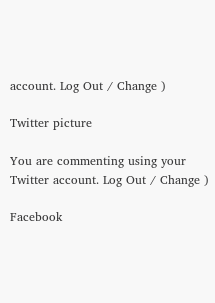account. Log Out / Change )

Twitter picture

You are commenting using your Twitter account. Log Out / Change )

Facebook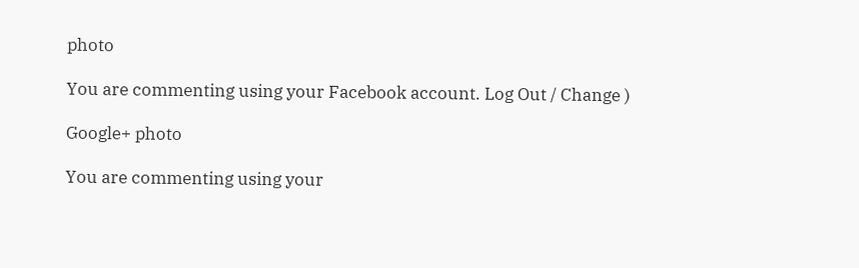photo

You are commenting using your Facebook account. Log Out / Change )

Google+ photo

You are commenting using your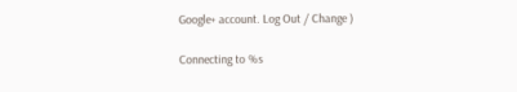Google+ account. Log Out / Change )

Connecting to %s